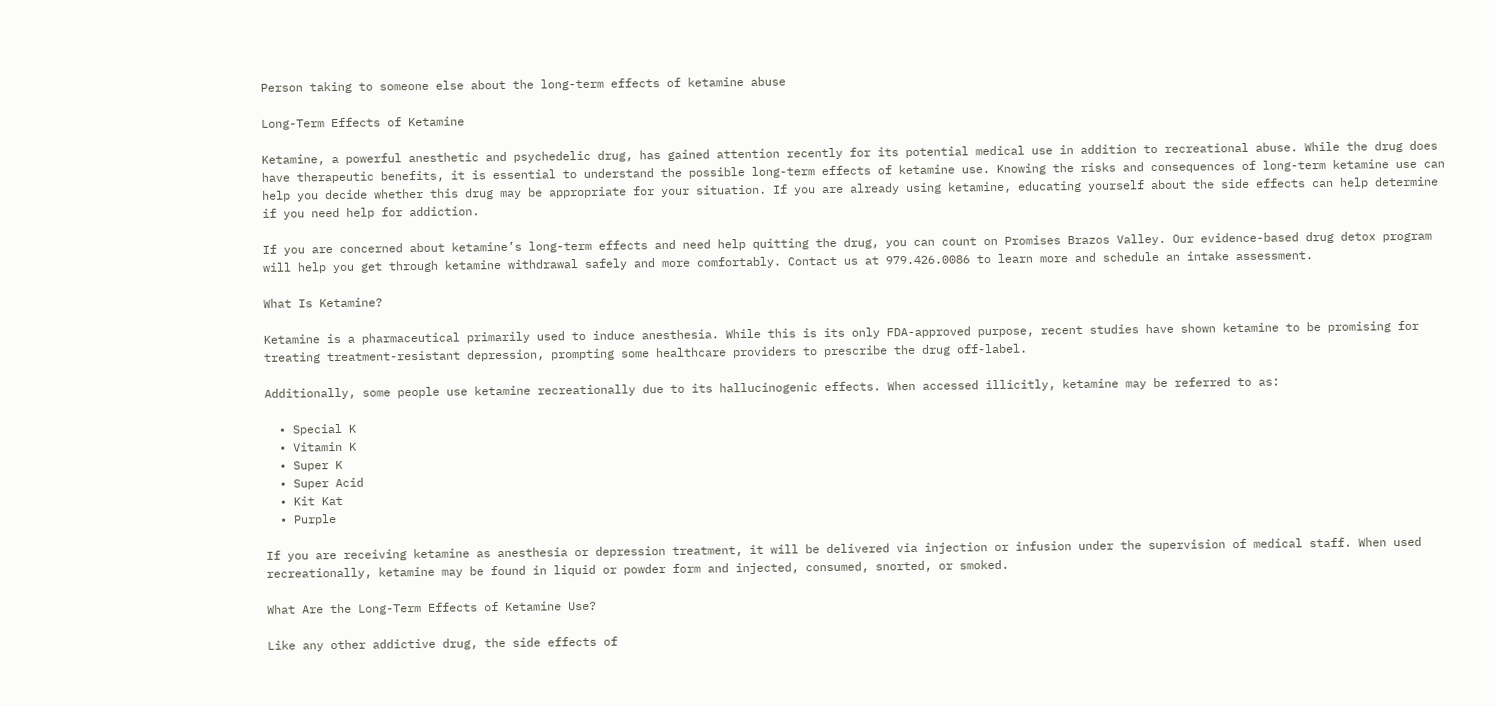Person taking to someone else about the long-term effects of ketamine abuse

Long-Term Effects of Ketamine

Ketamine, a powerful anesthetic and psychedelic drug, has gained attention recently for its potential medical use in addition to recreational abuse. While the drug does have therapeutic benefits, it is essential to understand the possible long-term effects of ketamine use. Knowing the risks and consequences of long-term ketamine use can help you decide whether this drug may be appropriate for your situation. If you are already using ketamine, educating yourself about the side effects can help determine if you need help for addiction.

If you are concerned about ketamine’s long-term effects and need help quitting the drug, you can count on Promises Brazos Valley. Our evidence-based drug detox program will help you get through ketamine withdrawal safely and more comfortably. Contact us at 979.426.0086 to learn more and schedule an intake assessment.

What Is Ketamine?

Ketamine is a pharmaceutical primarily used to induce anesthesia. While this is its only FDA-approved purpose, recent studies have shown ketamine to be promising for treating treatment-resistant depression, prompting some healthcare providers to prescribe the drug off-label.

Additionally, some people use ketamine recreationally due to its hallucinogenic effects. When accessed illicitly, ketamine may be referred to as:

  • Special K
  • Vitamin K
  • Super K
  • Super Acid
  • Kit Kat
  • Purple

If you are receiving ketamine as anesthesia or depression treatment, it will be delivered via injection or infusion under the supervision of medical staff. When used recreationally, ketamine may be found in liquid or powder form and injected, consumed, snorted, or smoked.

What Are the Long-Term Effects of Ketamine Use?

Like any other addictive drug, the side effects of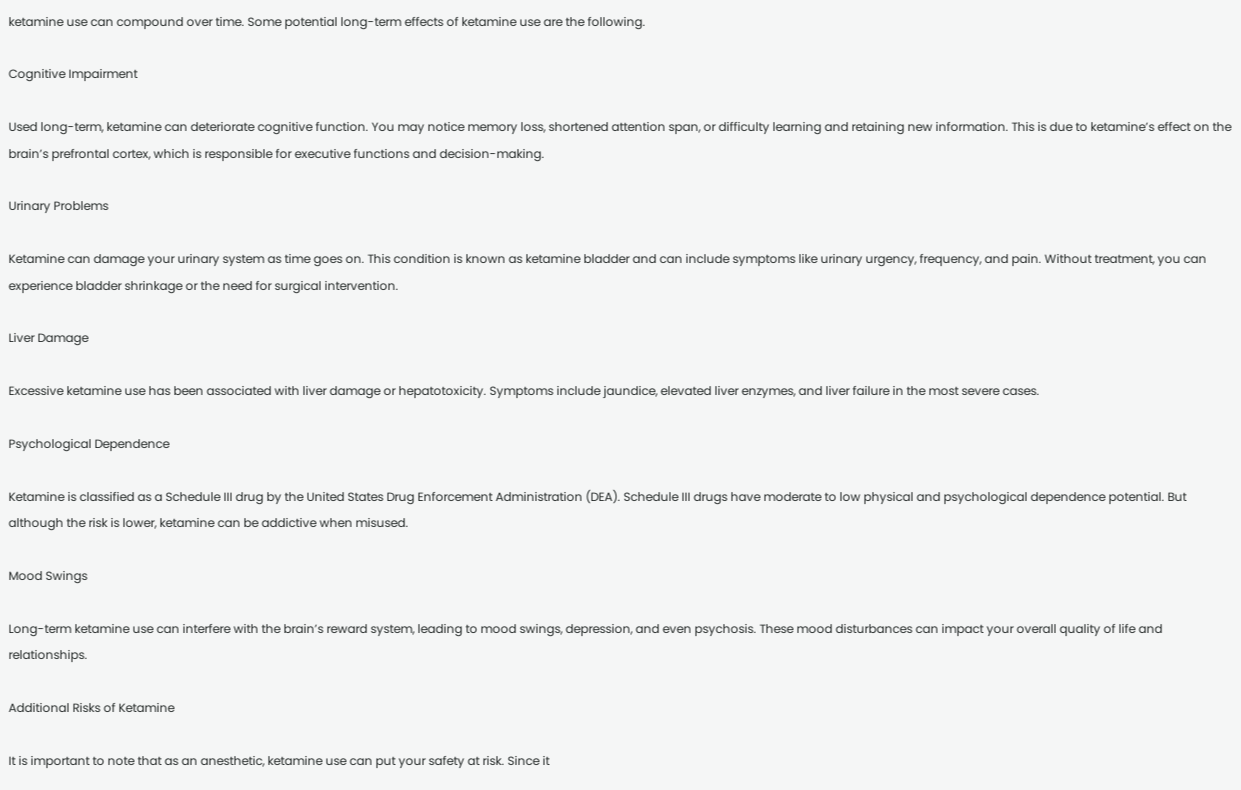ketamine use can compound over time. Some potential long-term effects of ketamine use are the following.

Cognitive Impairment

Used long-term, ketamine can deteriorate cognitive function. You may notice memory loss, shortened attention span, or difficulty learning and retaining new information. This is due to ketamine’s effect on the brain’s prefrontal cortex, which is responsible for executive functions and decision-making.

Urinary Problems

Ketamine can damage your urinary system as time goes on. This condition is known as ketamine bladder and can include symptoms like urinary urgency, frequency, and pain. Without treatment, you can experience bladder shrinkage or the need for surgical intervention.

Liver Damage

Excessive ketamine use has been associated with liver damage or hepatotoxicity. Symptoms include jaundice, elevated liver enzymes, and liver failure in the most severe cases.

Psychological Dependence

Ketamine is classified as a Schedule III drug by the United States Drug Enforcement Administration (DEA). Schedule III drugs have moderate to low physical and psychological dependence potential. But although the risk is lower, ketamine can be addictive when misused.

Mood Swings

Long-term ketamine use can interfere with the brain’s reward system, leading to mood swings, depression, and even psychosis. These mood disturbances can impact your overall quality of life and relationships.

Additional Risks of Ketamine

It is important to note that as an anesthetic, ketamine use can put your safety at risk. Since it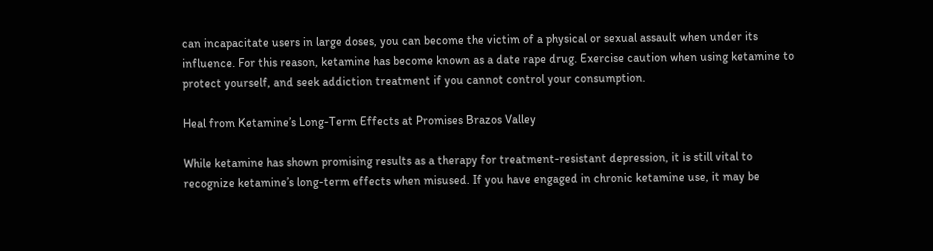can incapacitate users in large doses, you can become the victim of a physical or sexual assault when under its influence. For this reason, ketamine has become known as a date rape drug. Exercise caution when using ketamine to protect yourself, and seek addiction treatment if you cannot control your consumption.

Heal from Ketamine’s Long-Term Effects at Promises Brazos Valley

While ketamine has shown promising results as a therapy for treatment-resistant depression, it is still vital to recognize ketamine’s long-term effects when misused. If you have engaged in chronic ketamine use, it may be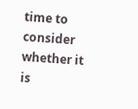time to consider whether it is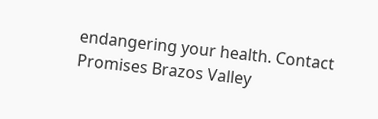endangering your health. Contact Promises Brazos Valley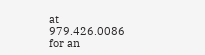at 979.426.0086 for an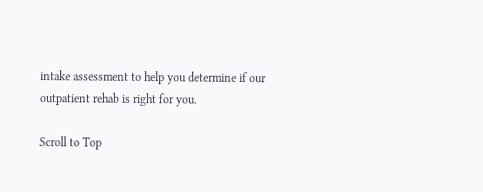intake assessment to help you determine if our outpatient rehab is right for you.

Scroll to Top